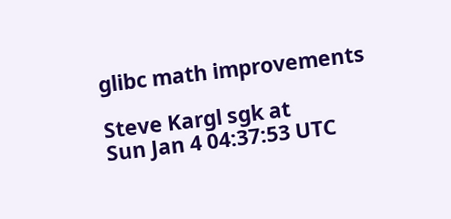glibc math improvements

Steve Kargl sgk at
Sun Jan 4 04:37:53 UTC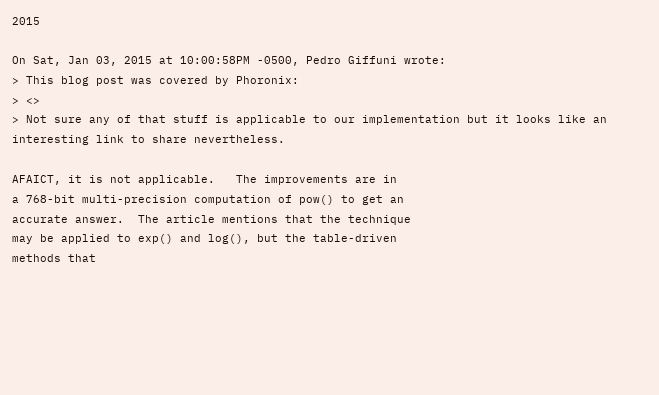2015

On Sat, Jan 03, 2015 at 10:00:58PM -0500, Pedro Giffuni wrote:
> This blog post was covered by Phoronix:
> <>
> Not sure any of that stuff is applicable to our implementation but it looks like an interesting link to share nevertheless.

AFAICT, it is not applicable.   The improvements are in
a 768-bit multi-precision computation of pow() to get an
accurate answer.  The article mentions that the technique
may be applied to exp() and log(), but the table-driven
methods that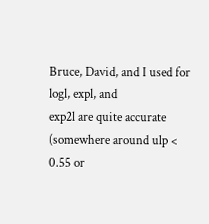Bruce, David, and I used for logl, expl, and
exp2l are quite accurate (somewhere around ulp < 0.55 or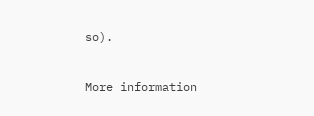so).


More information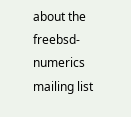about the freebsd-numerics mailing list